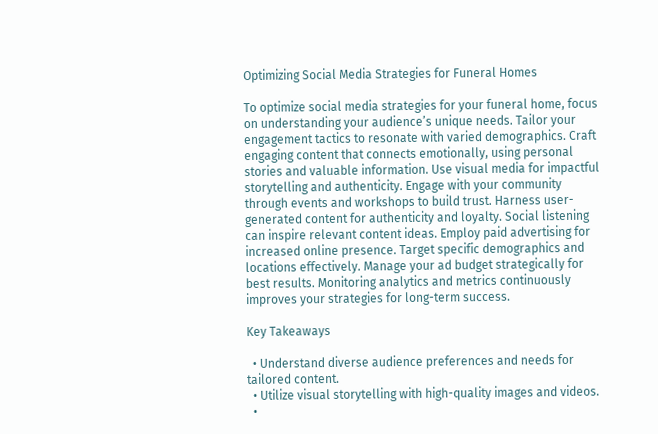Optimizing Social Media Strategies for Funeral Homes

To optimize social media strategies for your funeral home, focus on understanding your audience’s unique needs. Tailor your engagement tactics to resonate with varied demographics. Craft engaging content that connects emotionally, using personal stories and valuable information. Use visual media for impactful storytelling and authenticity. Engage with your community through events and workshops to build trust. Harness user-generated content for authenticity and loyalty. Social listening can inspire relevant content ideas. Employ paid advertising for increased online presence. Target specific demographics and locations effectively. Manage your ad budget strategically for best results. Monitoring analytics and metrics continuously improves your strategies for long-term success.

Key Takeaways

  • Understand diverse audience preferences and needs for tailored content.
  • Utilize visual storytelling with high-quality images and videos.
  •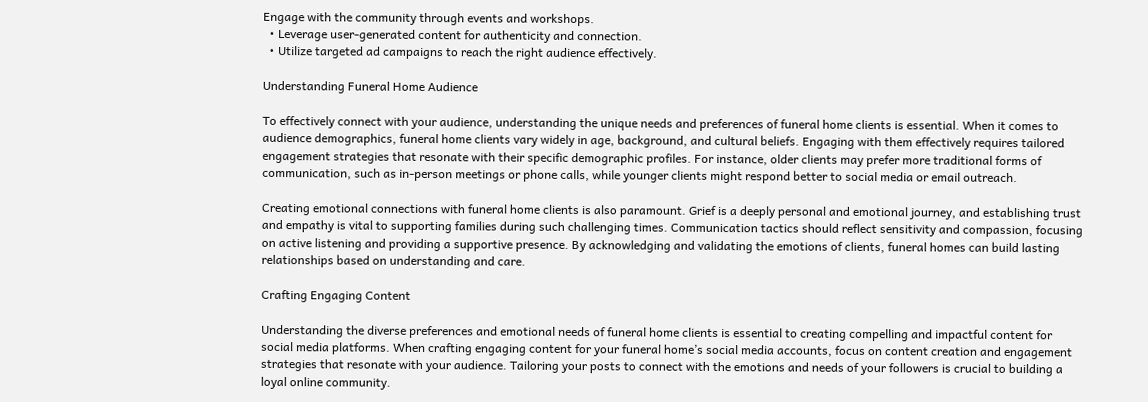Engage with the community through events and workshops.
  • Leverage user-generated content for authenticity and connection.
  • Utilize targeted ad campaigns to reach the right audience effectively.

Understanding Funeral Home Audience

To effectively connect with your audience, understanding the unique needs and preferences of funeral home clients is essential. When it comes to audience demographics, funeral home clients vary widely in age, background, and cultural beliefs. Engaging with them effectively requires tailored engagement strategies that resonate with their specific demographic profiles. For instance, older clients may prefer more traditional forms of communication, such as in-person meetings or phone calls, while younger clients might respond better to social media or email outreach.

Creating emotional connections with funeral home clients is also paramount. Grief is a deeply personal and emotional journey, and establishing trust and empathy is vital to supporting families during such challenging times. Communication tactics should reflect sensitivity and compassion, focusing on active listening and providing a supportive presence. By acknowledging and validating the emotions of clients, funeral homes can build lasting relationships based on understanding and care.

Crafting Engaging Content

Understanding the diverse preferences and emotional needs of funeral home clients is essential to creating compelling and impactful content for social media platforms. When crafting engaging content for your funeral home’s social media accounts, focus on content creation and engagement strategies that resonate with your audience. Tailoring your posts to connect with the emotions and needs of your followers is crucial to building a loyal online community.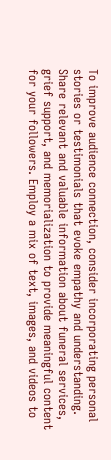To improve audience connection, consider incorporating personal stories or testimonials that evoke empathy and understanding. Share relevant and valuable information about funeral services, grief support, and memorialization to provide meaningful content for your followers. Employ a mix of text, images, and videos to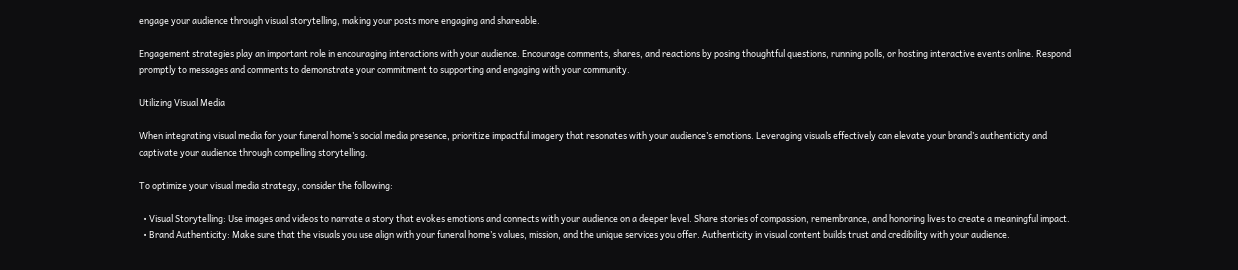engage your audience through visual storytelling, making your posts more engaging and shareable.

Engagement strategies play an important role in encouraging interactions with your audience. Encourage comments, shares, and reactions by posing thoughtful questions, running polls, or hosting interactive events online. Respond promptly to messages and comments to demonstrate your commitment to supporting and engaging with your community.

Utilizing Visual Media

When integrating visual media for your funeral home’s social media presence, prioritize impactful imagery that resonates with your audience’s emotions. Leveraging visuals effectively can elevate your brand’s authenticity and captivate your audience through compelling storytelling.

To optimize your visual media strategy, consider the following:

  • Visual Storytelling: Use images and videos to narrate a story that evokes emotions and connects with your audience on a deeper level. Share stories of compassion, remembrance, and honoring lives to create a meaningful impact.
  • Brand Authenticity: Make sure that the visuals you use align with your funeral home’s values, mission, and the unique services you offer. Authenticity in visual content builds trust and credibility with your audience.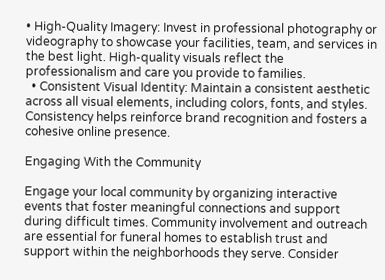• High-Quality Imagery: Invest in professional photography or videography to showcase your facilities, team, and services in the best light. High-quality visuals reflect the professionalism and care you provide to families.
  • Consistent Visual Identity: Maintain a consistent aesthetic across all visual elements, including colors, fonts, and styles. Consistency helps reinforce brand recognition and fosters a cohesive online presence.

Engaging With the Community

Engage your local community by organizing interactive events that foster meaningful connections and support during difficult times. Community involvement and outreach are essential for funeral homes to establish trust and support within the neighborhoods they serve. Consider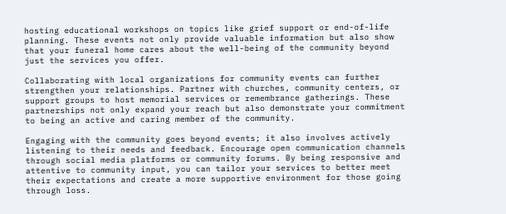hosting educational workshops on topics like grief support or end-of-life planning. These events not only provide valuable information but also show that your funeral home cares about the well-being of the community beyond just the services you offer.

Collaborating with local organizations for community events can further strengthen your relationships. Partner with churches, community centers, or support groups to host memorial services or remembrance gatherings. These partnerships not only expand your reach but also demonstrate your commitment to being an active and caring member of the community.

Engaging with the community goes beyond events; it also involves actively listening to their needs and feedback. Encourage open communication channels through social media platforms or community forums. By being responsive and attentive to community input, you can tailor your services to better meet their expectations and create a more supportive environment for those going through loss.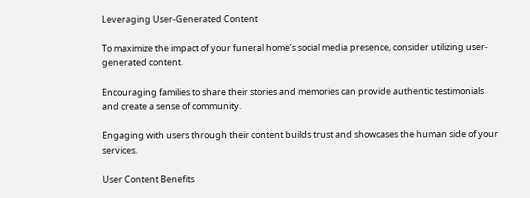Leveraging User-Generated Content

To maximize the impact of your funeral home’s social media presence, consider utilizing user-generated content.

Encouraging families to share their stories and memories can provide authentic testimonials and create a sense of community.

Engaging with users through their content builds trust and showcases the human side of your services.

User Content Benefits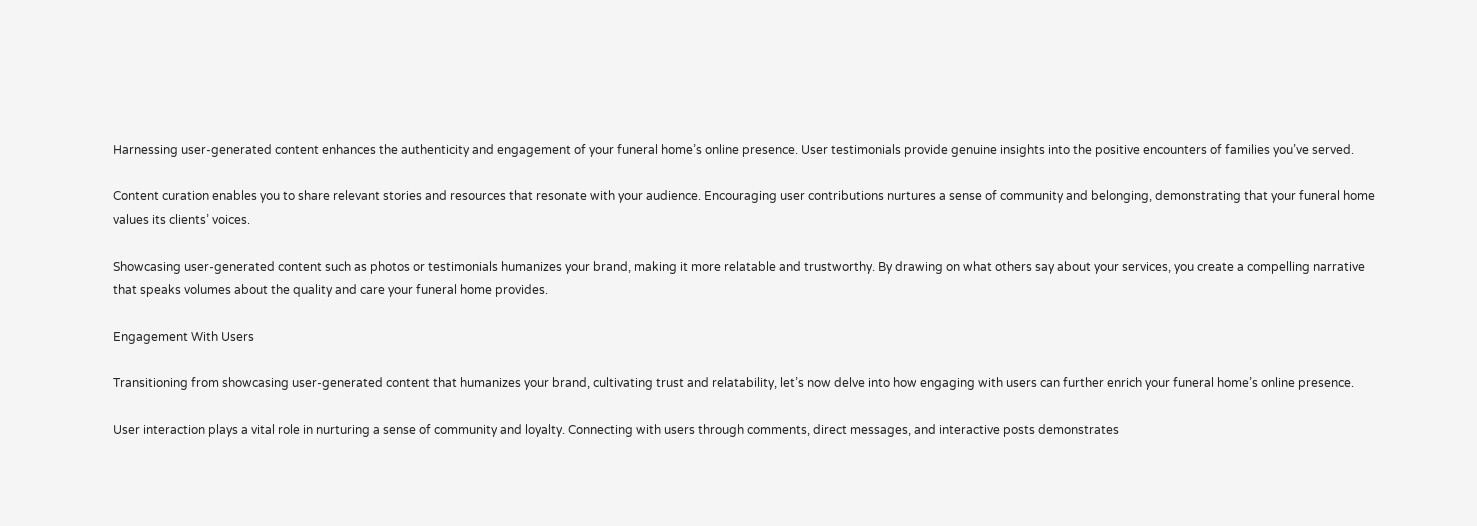Harnessing user-generated content enhances the authenticity and engagement of your funeral home’s online presence. User testimonials provide genuine insights into the positive encounters of families you’ve served.

Content curation enables you to share relevant stories and resources that resonate with your audience. Encouraging user contributions nurtures a sense of community and belonging, demonstrating that your funeral home values its clients’ voices.

Showcasing user-generated content such as photos or testimonials humanizes your brand, making it more relatable and trustworthy. By drawing on what others say about your services, you create a compelling narrative that speaks volumes about the quality and care your funeral home provides.

Engagement With Users

Transitioning from showcasing user-generated content that humanizes your brand, cultivating trust and relatability, let’s now delve into how engaging with users can further enrich your funeral home’s online presence.

User interaction plays a vital role in nurturing a sense of community and loyalty. Connecting with users through comments, direct messages, and interactive posts demonstrates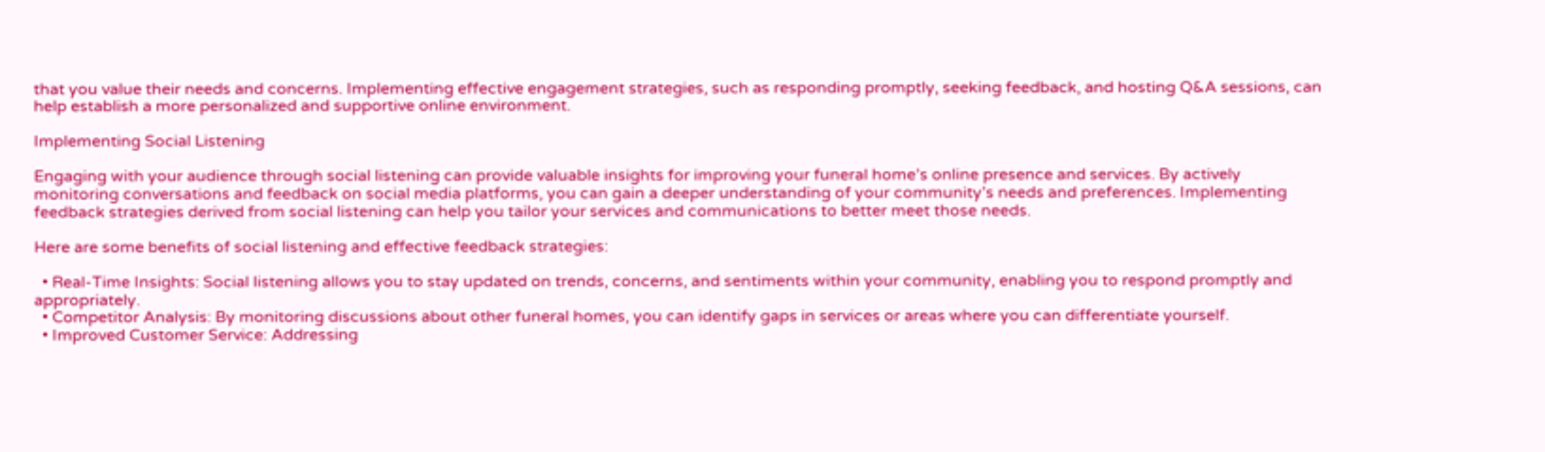that you value their needs and concerns. Implementing effective engagement strategies, such as responding promptly, seeking feedback, and hosting Q&A sessions, can help establish a more personalized and supportive online environment.

Implementing Social Listening

Engaging with your audience through social listening can provide valuable insights for improving your funeral home’s online presence and services. By actively monitoring conversations and feedback on social media platforms, you can gain a deeper understanding of your community’s needs and preferences. Implementing feedback strategies derived from social listening can help you tailor your services and communications to better meet those needs.

Here are some benefits of social listening and effective feedback strategies:

  • Real-Time Insights: Social listening allows you to stay updated on trends, concerns, and sentiments within your community, enabling you to respond promptly and appropriately.
  • Competitor Analysis: By monitoring discussions about other funeral homes, you can identify gaps in services or areas where you can differentiate yourself.
  • Improved Customer Service: Addressing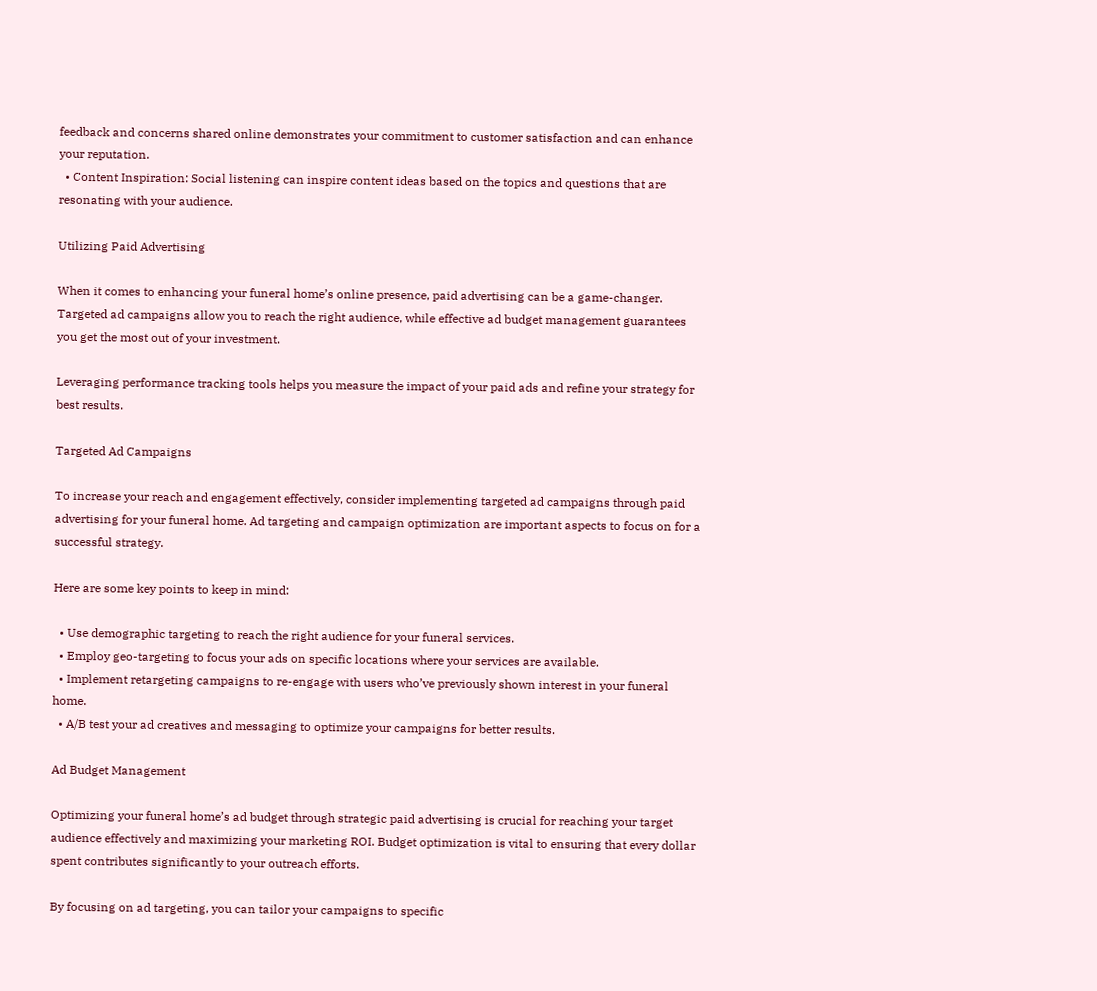feedback and concerns shared online demonstrates your commitment to customer satisfaction and can enhance your reputation.
  • Content Inspiration: Social listening can inspire content ideas based on the topics and questions that are resonating with your audience.

Utilizing Paid Advertising

When it comes to enhancing your funeral home’s online presence, paid advertising can be a game-changer. Targeted ad campaigns allow you to reach the right audience, while effective ad budget management guarantees you get the most out of your investment.

Leveraging performance tracking tools helps you measure the impact of your paid ads and refine your strategy for best results.

Targeted Ad Campaigns

To increase your reach and engagement effectively, consider implementing targeted ad campaigns through paid advertising for your funeral home. Ad targeting and campaign optimization are important aspects to focus on for a successful strategy.

Here are some key points to keep in mind:

  • Use demographic targeting to reach the right audience for your funeral services.
  • Employ geo-targeting to focus your ads on specific locations where your services are available.
  • Implement retargeting campaigns to re-engage with users who’ve previously shown interest in your funeral home.
  • A/B test your ad creatives and messaging to optimize your campaigns for better results.

Ad Budget Management

Optimizing your funeral home’s ad budget through strategic paid advertising is crucial for reaching your target audience effectively and maximizing your marketing ROI. Budget optimization is vital to ensuring that every dollar spent contributes significantly to your outreach efforts.

By focusing on ad targeting, you can tailor your campaigns to specific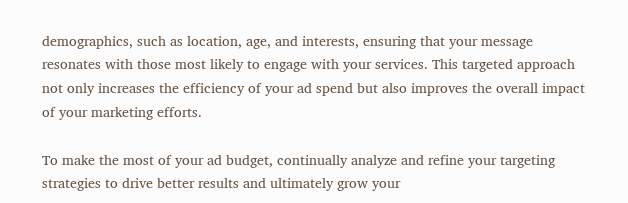demographics, such as location, age, and interests, ensuring that your message resonates with those most likely to engage with your services. This targeted approach not only increases the efficiency of your ad spend but also improves the overall impact of your marketing efforts.

To make the most of your ad budget, continually analyze and refine your targeting strategies to drive better results and ultimately grow your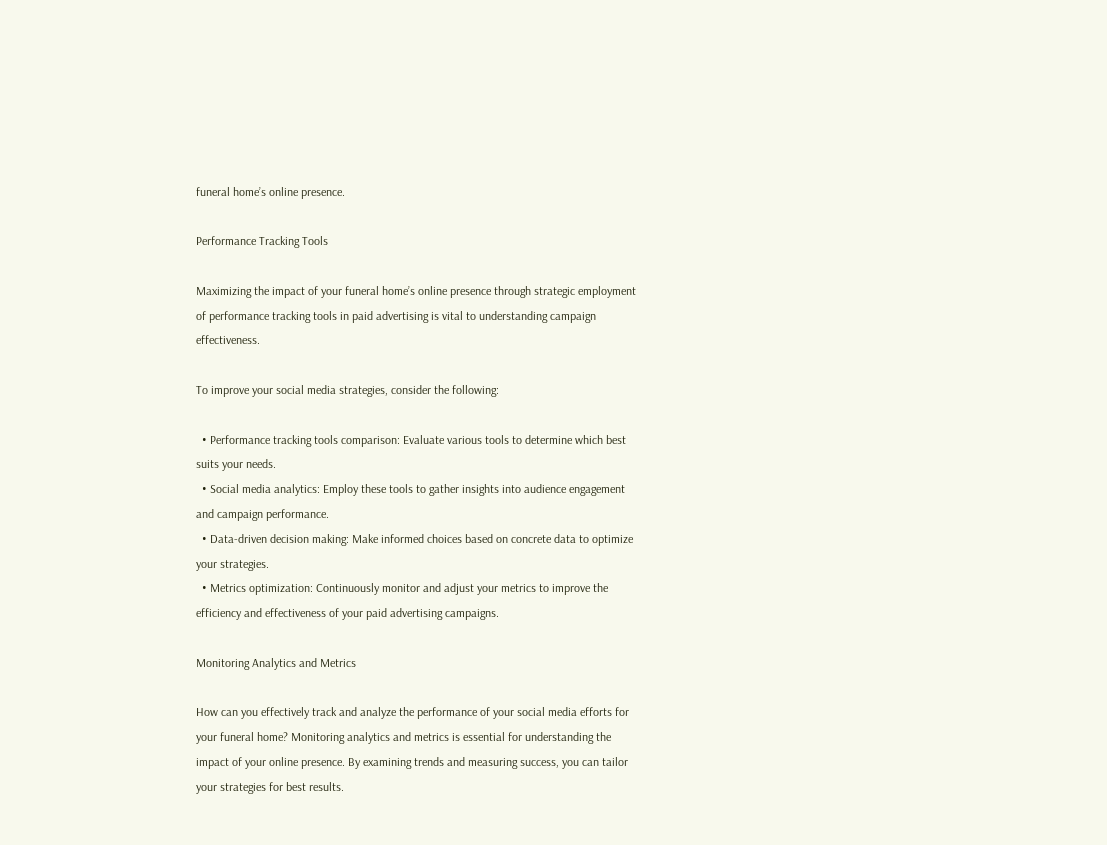funeral home’s online presence.

Performance Tracking Tools

Maximizing the impact of your funeral home’s online presence through strategic employment of performance tracking tools in paid advertising is vital to understanding campaign effectiveness.

To improve your social media strategies, consider the following:

  • Performance tracking tools comparison: Evaluate various tools to determine which best suits your needs.
  • Social media analytics: Employ these tools to gather insights into audience engagement and campaign performance.
  • Data-driven decision making: Make informed choices based on concrete data to optimize your strategies.
  • Metrics optimization: Continuously monitor and adjust your metrics to improve the efficiency and effectiveness of your paid advertising campaigns.

Monitoring Analytics and Metrics

How can you effectively track and analyze the performance of your social media efforts for your funeral home? Monitoring analytics and metrics is essential for understanding the impact of your online presence. By examining trends and measuring success, you can tailor your strategies for best results.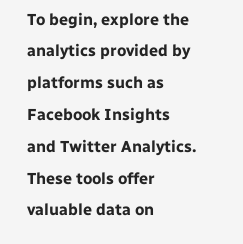To begin, explore the analytics provided by platforms such as Facebook Insights and Twitter Analytics. These tools offer valuable data on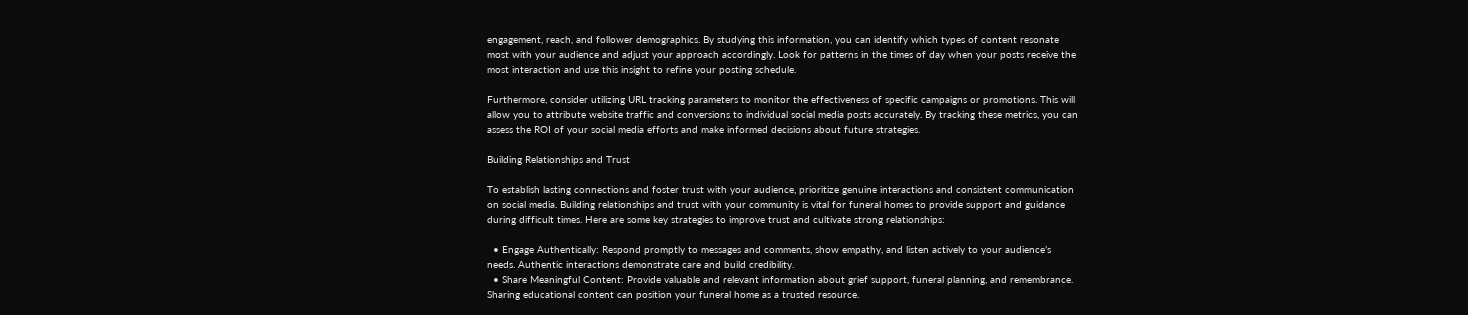engagement, reach, and follower demographics. By studying this information, you can identify which types of content resonate most with your audience and adjust your approach accordingly. Look for patterns in the times of day when your posts receive the most interaction and use this insight to refine your posting schedule.

Furthermore, consider utilizing URL tracking parameters to monitor the effectiveness of specific campaigns or promotions. This will allow you to attribute website traffic and conversions to individual social media posts accurately. By tracking these metrics, you can assess the ROI of your social media efforts and make informed decisions about future strategies.

Building Relationships and Trust

To establish lasting connections and foster trust with your audience, prioritize genuine interactions and consistent communication on social media. Building relationships and trust with your community is vital for funeral homes to provide support and guidance during difficult times. Here are some key strategies to improve trust and cultivate strong relationships:

  • Engage Authentically: Respond promptly to messages and comments, show empathy, and listen actively to your audience’s needs. Authentic interactions demonstrate care and build credibility.
  • Share Meaningful Content: Provide valuable and relevant information about grief support, funeral planning, and remembrance. Sharing educational content can position your funeral home as a trusted resource.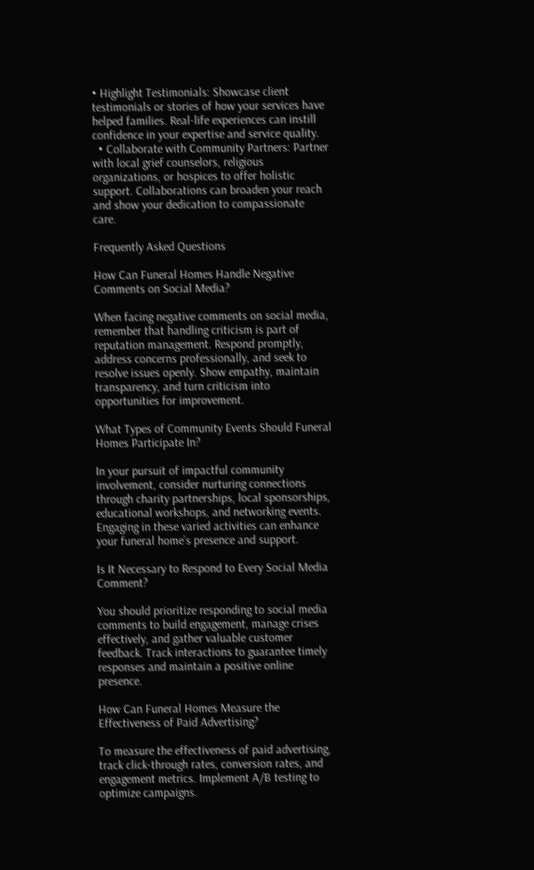• Highlight Testimonials: Showcase client testimonials or stories of how your services have helped families. Real-life experiences can instill confidence in your expertise and service quality.
  • Collaborate with Community Partners: Partner with local grief counselors, religious organizations, or hospices to offer holistic support. Collaborations can broaden your reach and show your dedication to compassionate care.

Frequently Asked Questions

How Can Funeral Homes Handle Negative Comments on Social Media?

When facing negative comments on social media, remember that handling criticism is part of reputation management. Respond promptly, address concerns professionally, and seek to resolve issues openly. Show empathy, maintain transparency, and turn criticism into opportunities for improvement.

What Types of Community Events Should Funeral Homes Participate In?

In your pursuit of impactful community involvement, consider nurturing connections through charity partnerships, local sponsorships, educational workshops, and networking events. Engaging in these varied activities can enhance your funeral home’s presence and support.

Is It Necessary to Respond to Every Social Media Comment?

You should prioritize responding to social media comments to build engagement, manage crises effectively, and gather valuable customer feedback. Track interactions to guarantee timely responses and maintain a positive online presence.

How Can Funeral Homes Measure the Effectiveness of Paid Advertising?

To measure the effectiveness of paid advertising, track click-through rates, conversion rates, and engagement metrics. Implement A/B testing to optimize campaigns.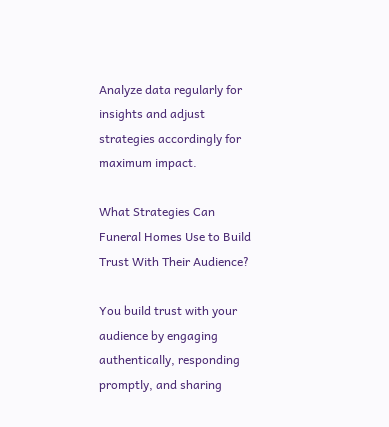Analyze data regularly for insights and adjust strategies accordingly for maximum impact.

What Strategies Can Funeral Homes Use to Build Trust With Their Audience?

You build trust with your audience by engaging authentically, responding promptly, and sharing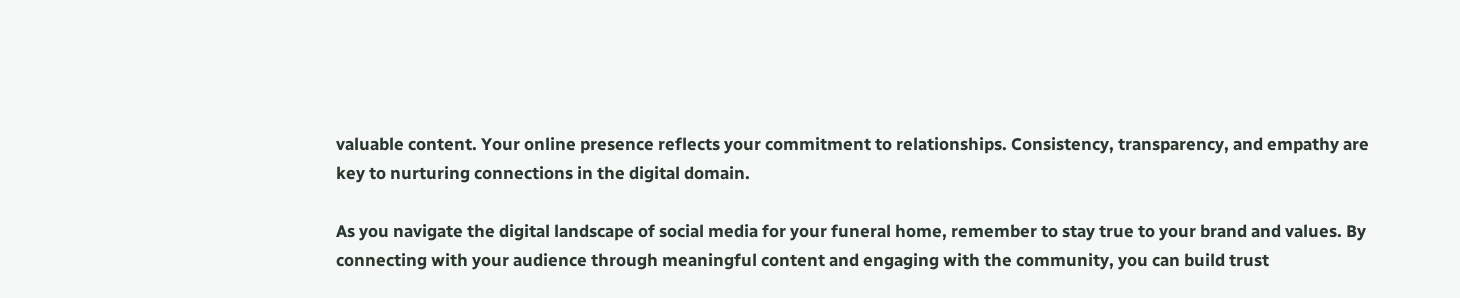valuable content. Your online presence reflects your commitment to relationships. Consistency, transparency, and empathy are key to nurturing connections in the digital domain.

As you navigate the digital landscape of social media for your funeral home, remember to stay true to your brand and values. By connecting with your audience through meaningful content and engaging with the community, you can build trust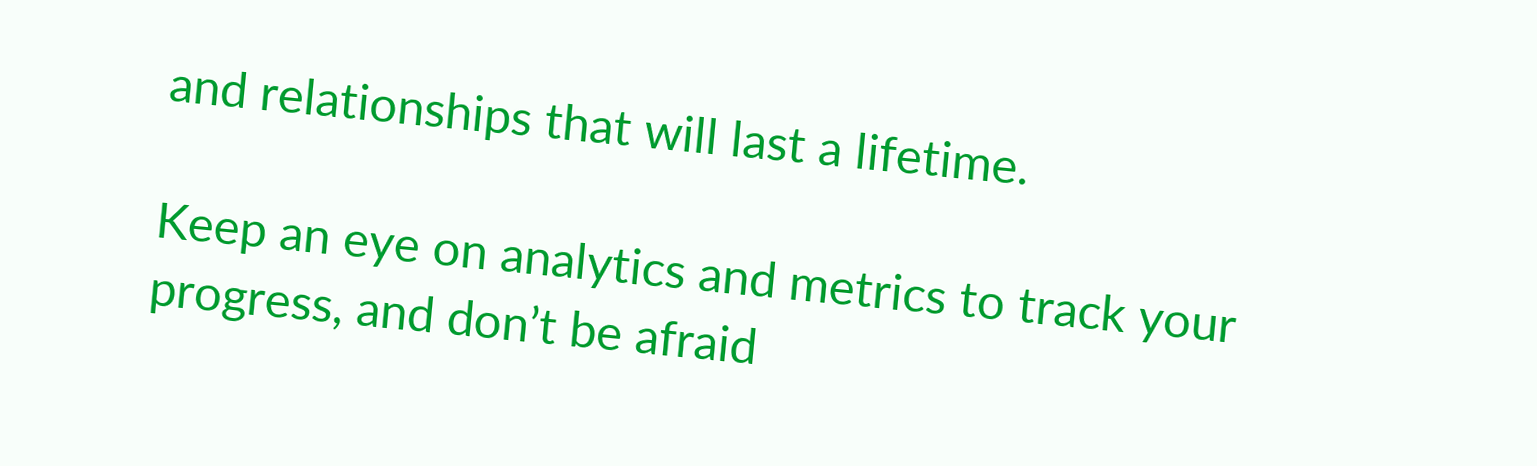and relationships that will last a lifetime.

Keep an eye on analytics and metrics to track your progress, and don’t be afraid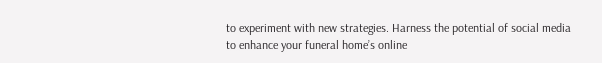to experiment with new strategies. Harness the potential of social media to enhance your funeral home’s online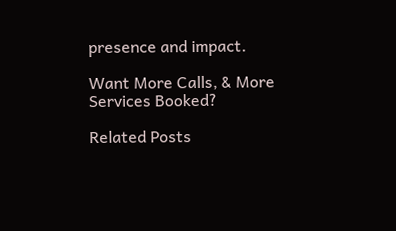presence and impact.

Want More Calls, & More Services Booked?

Related Posts